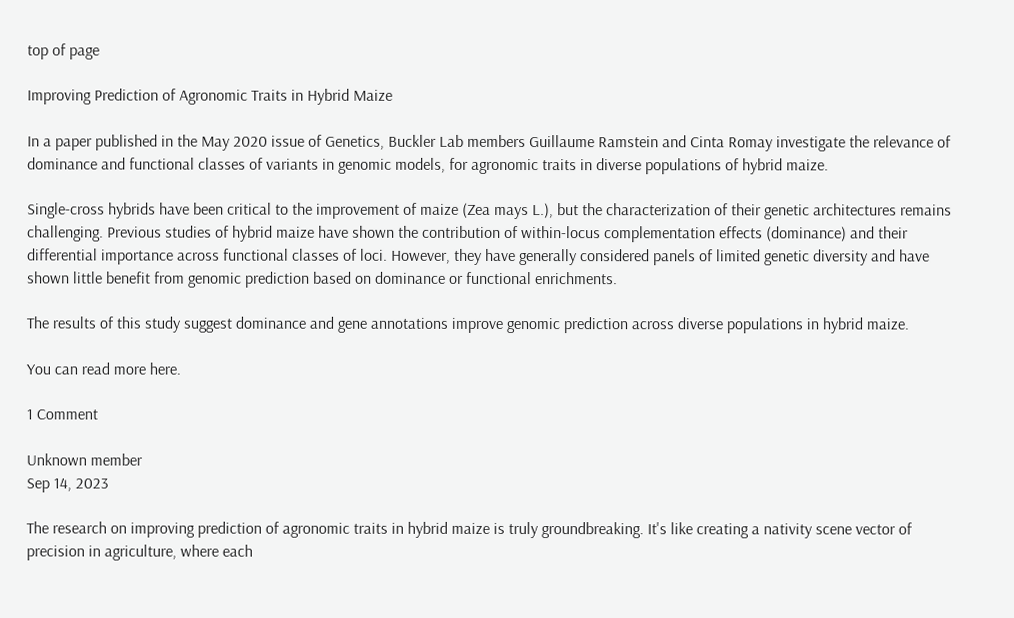top of page

Improving Prediction of Agronomic Traits in Hybrid Maize

In a paper published in the May 2020 issue of Genetics, Buckler Lab members Guillaume Ramstein and Cinta Romay investigate the relevance of dominance and functional classes of variants in genomic models, for agronomic traits in diverse populations of hybrid maize.

Single-cross hybrids have been critical to the improvement of maize (Zea mays L.), but the characterization of their genetic architectures remains challenging. Previous studies of hybrid maize have shown the contribution of within-locus complementation effects (dominance) and their differential importance across functional classes of loci. However, they have generally considered panels of limited genetic diversity and have shown little benefit from genomic prediction based on dominance or functional enrichments.

The results of this study suggest dominance and gene annotations improve genomic prediction across diverse populations in hybrid maize.

You can read more here.

1 Comment

Unknown member
Sep 14, 2023

The research on improving prediction of agronomic traits in hybrid maize is truly groundbreaking. It's like creating a nativity scene vector of precision in agriculture, where each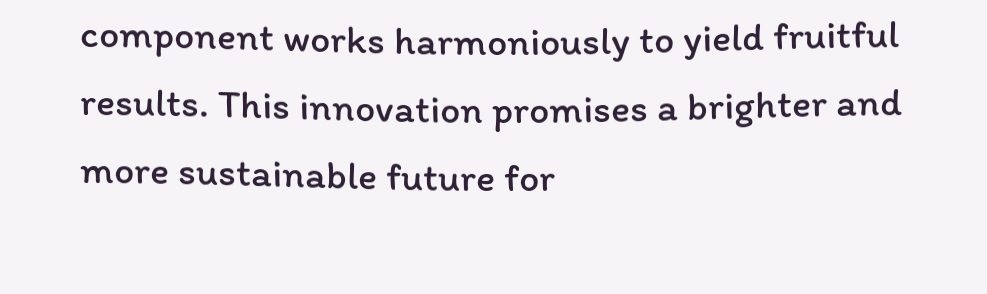component works harmoniously to yield fruitful results. This innovation promises a brighter and more sustainable future for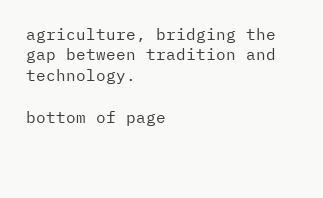agriculture, bridging the gap between tradition and technology.

bottom of page